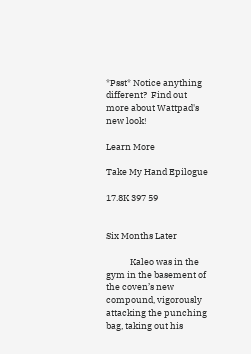*Psst* Notice anything different?  Find out more about Wattpad's new look!

Learn More

Take My Hand Epilogue

17.8K 397 59


Six Months Later

            Kaleo was in the gym in the basement of the coven’s new compound, vigorously attacking the punching bag, taking out his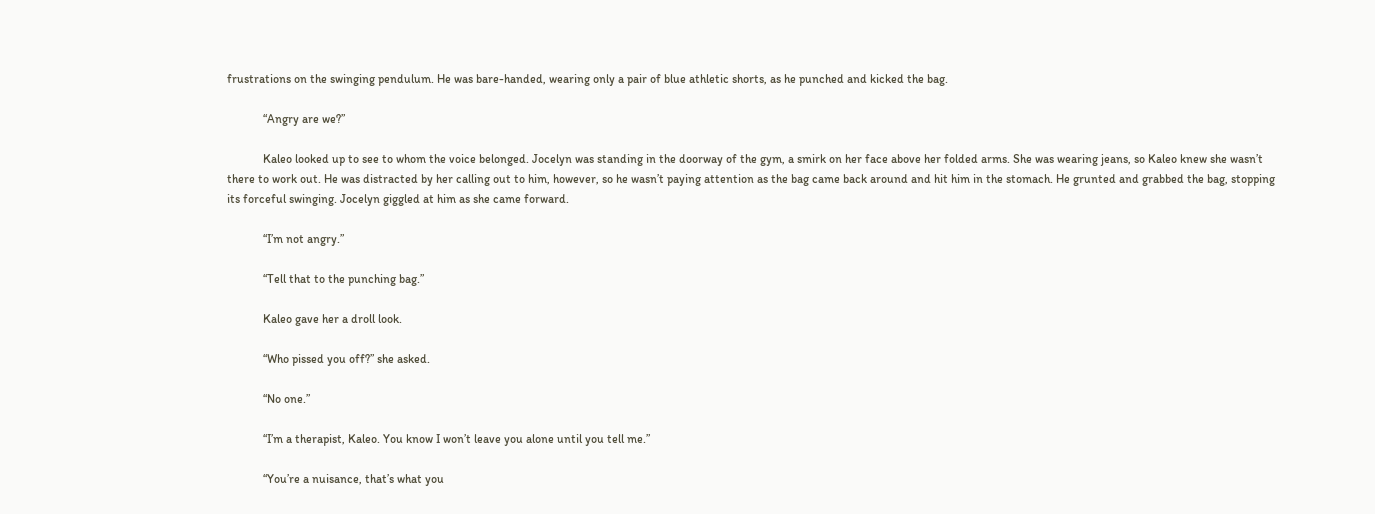frustrations on the swinging pendulum. He was bare-handed, wearing only a pair of blue athletic shorts, as he punched and kicked the bag.

            “Angry are we?”

            Kaleo looked up to see to whom the voice belonged. Jocelyn was standing in the doorway of the gym, a smirk on her face above her folded arms. She was wearing jeans, so Kaleo knew she wasn’t there to work out. He was distracted by her calling out to him, however, so he wasn’t paying attention as the bag came back around and hit him in the stomach. He grunted and grabbed the bag, stopping its forceful swinging. Jocelyn giggled at him as she came forward.

            “I’m not angry.”

            “Tell that to the punching bag.”

            Kaleo gave her a droll look.

            “Who pissed you off?” she asked.

            “No one.”

            “I’m a therapist, Kaleo. You know I won’t leave you alone until you tell me.”

            “You’re a nuisance, that’s what you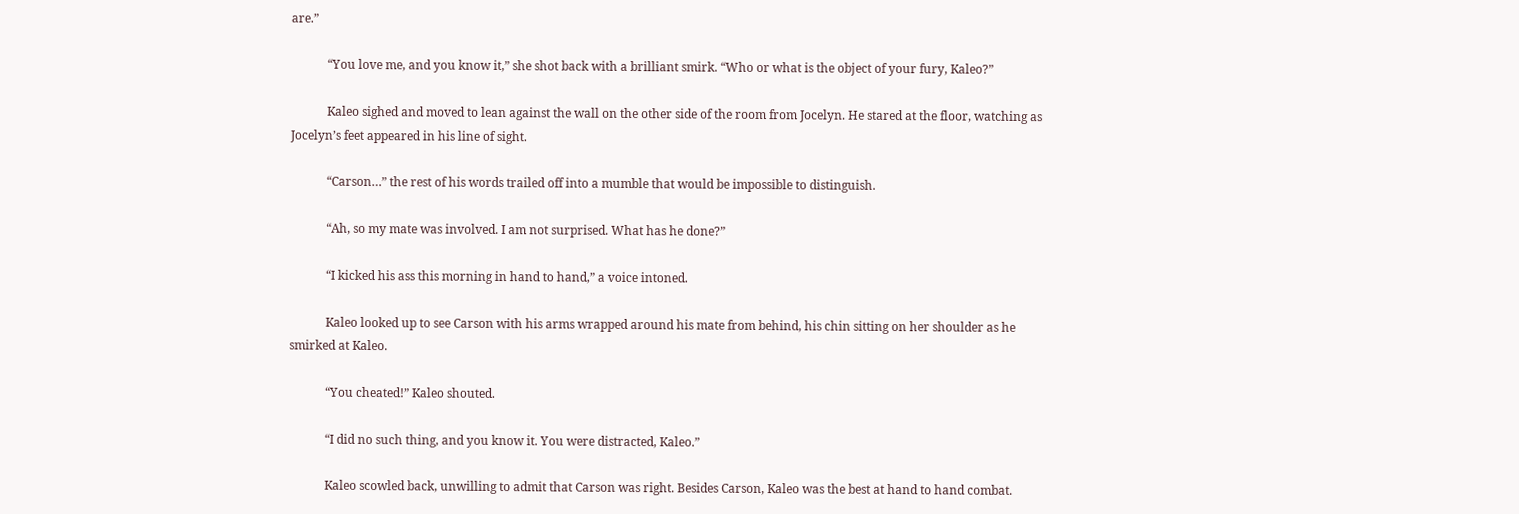are.”

            “You love me, and you know it,” she shot back with a brilliant smirk. “Who or what is the object of your fury, Kaleo?”

            Kaleo sighed and moved to lean against the wall on the other side of the room from Jocelyn. He stared at the floor, watching as Jocelyn’s feet appeared in his line of sight.

            “Carson…” the rest of his words trailed off into a mumble that would be impossible to distinguish.

            “Ah, so my mate was involved. I am not surprised. What has he done?”

            “I kicked his ass this morning in hand to hand,” a voice intoned.

            Kaleo looked up to see Carson with his arms wrapped around his mate from behind, his chin sitting on her shoulder as he smirked at Kaleo.

            “You cheated!” Kaleo shouted.

            “I did no such thing, and you know it. You were distracted, Kaleo.”

            Kaleo scowled back, unwilling to admit that Carson was right. Besides Carson, Kaleo was the best at hand to hand combat.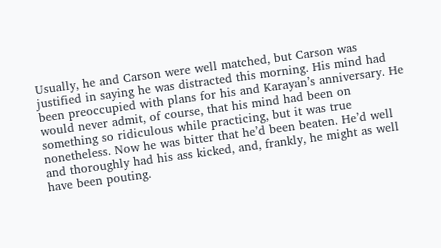Usually, he and Carson were well matched, but Carson was justified in saying he was distracted this morning. His mind had been preoccupied with plans for his and Karayan’s anniversary. He would never admit, of course, that his mind had been on something so ridiculous while practicing, but it was true nonetheless. Now he was bitter that he’d been beaten. He’d well and thoroughly had his ass kicked, and, frankly, he might as well have been pouting.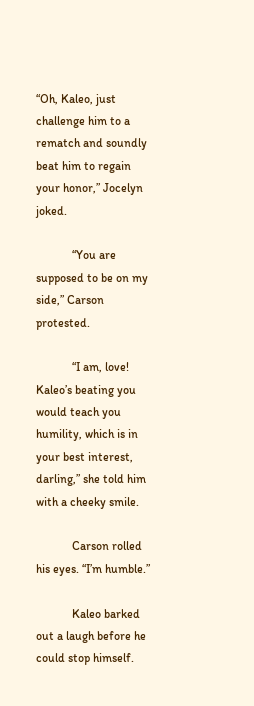“Oh, Kaleo, just challenge him to a rematch and soundly beat him to regain your honor,” Jocelyn joked.

            “You are supposed to be on my side,” Carson protested.

            “I am, love! Kaleo’s beating you would teach you humility, which is in your best interest, darling,” she told him with a cheeky smile.

            Carson rolled his eyes. “I’m humble.”

            Kaleo barked out a laugh before he could stop himself.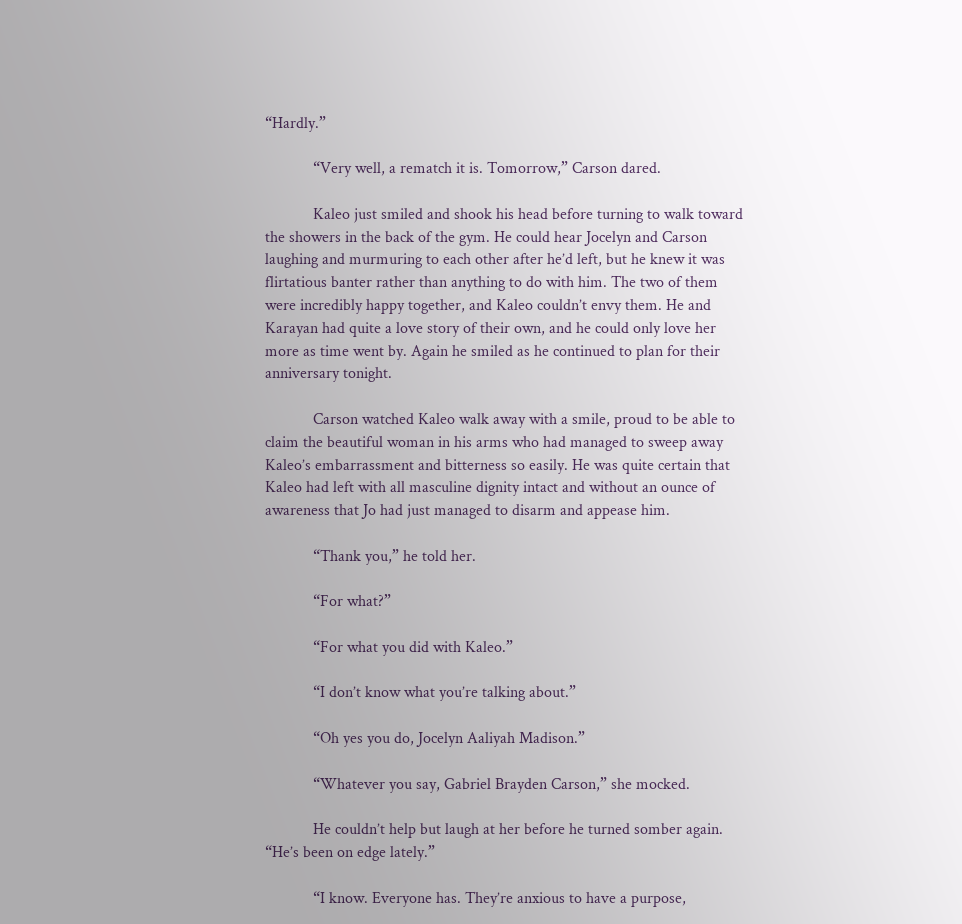“Hardly.”

            “Very well, a rematch it is. Tomorrow,” Carson dared.

            Kaleo just smiled and shook his head before turning to walk toward the showers in the back of the gym. He could hear Jocelyn and Carson laughing and murmuring to each other after he’d left, but he knew it was flirtatious banter rather than anything to do with him. The two of them were incredibly happy together, and Kaleo couldn’t envy them. He and Karayan had quite a love story of their own, and he could only love her more as time went by. Again he smiled as he continued to plan for their anniversary tonight.

            Carson watched Kaleo walk away with a smile, proud to be able to claim the beautiful woman in his arms who had managed to sweep away Kaleo’s embarrassment and bitterness so easily. He was quite certain that Kaleo had left with all masculine dignity intact and without an ounce of awareness that Jo had just managed to disarm and appease him.

            “Thank you,” he told her.

            “For what?”

            “For what you did with Kaleo.”

            “I don’t know what you’re talking about.”

            “Oh yes you do, Jocelyn Aaliyah Madison.”

            “Whatever you say, Gabriel Brayden Carson,” she mocked.

            He couldn’t help but laugh at her before he turned somber again. “He’s been on edge lately.”

            “I know. Everyone has. They’re anxious to have a purpose,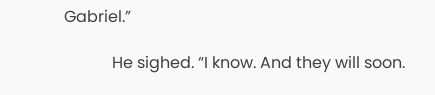Gabriel.”

            He sighed. “I know. And they will soon.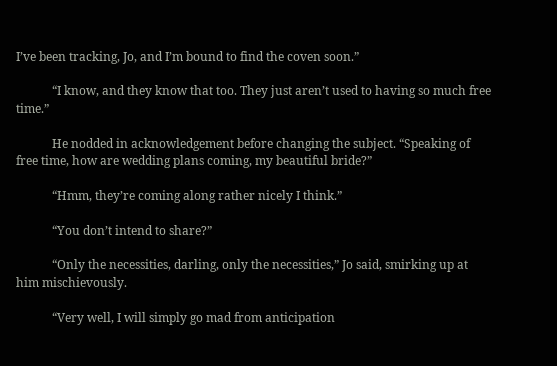I’ve been tracking, Jo, and I’m bound to find the coven soon.”

            “I know, and they know that too. They just aren’t used to having so much free time.”

            He nodded in acknowledgement before changing the subject. “Speaking of free time, how are wedding plans coming, my beautiful bride?”

            “Hmm, they’re coming along rather nicely I think.”

            “You don’t intend to share?”

            “Only the necessities, darling, only the necessities,” Jo said, smirking up at him mischievously.

            “Very well, I will simply go mad from anticipation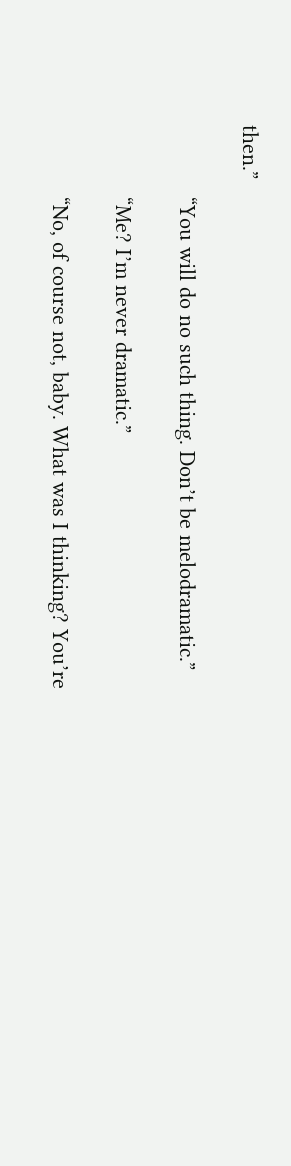then.”

            “You will do no such thing. Don’t be melodramatic.”

            “Me? I’m never dramatic.”

            “No, of course not, baby. What was I thinking? You’re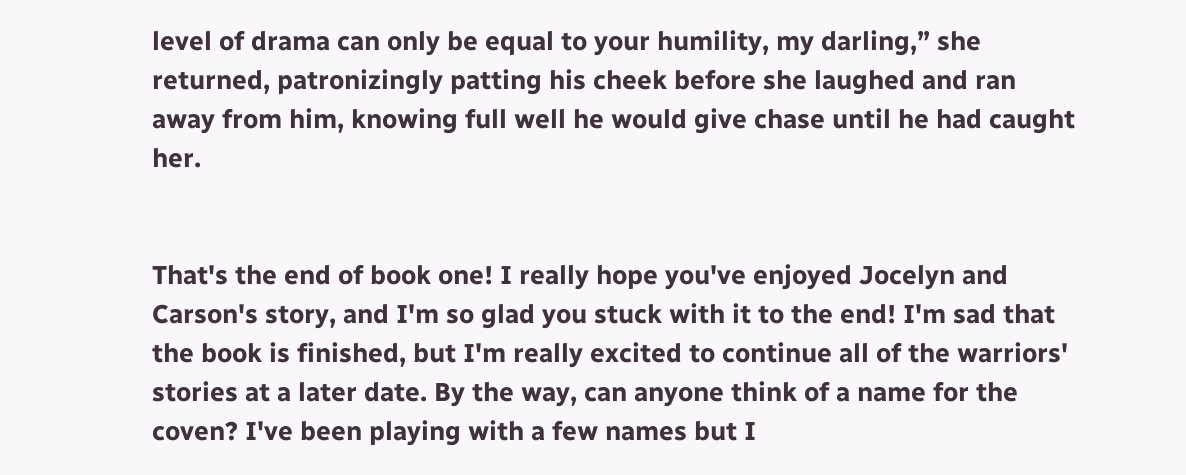level of drama can only be equal to your humility, my darling,” she returned, patronizingly patting his cheek before she laughed and ran away from him, knowing full well he would give chase until he had caught her.


That's the end of book one! I really hope you've enjoyed Jocelyn and Carson's story, and I'm so glad you stuck with it to the end! I'm sad that the book is finished, but I'm really excited to continue all of the warriors' stories at a later date. By the way, can anyone think of a name for the coven? I've been playing with a few names but I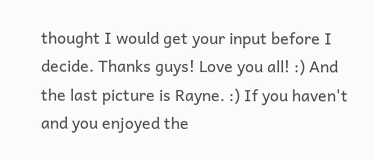thought I would get your input before I decide. Thanks guys! Love you all! :) And the last picture is Rayne. :) If you haven't and you enjoyed the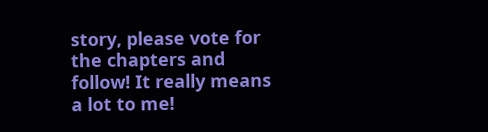story, please vote for the chapters and follow! It really means a lot to me!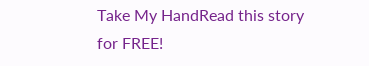Take My HandRead this story for FREE!